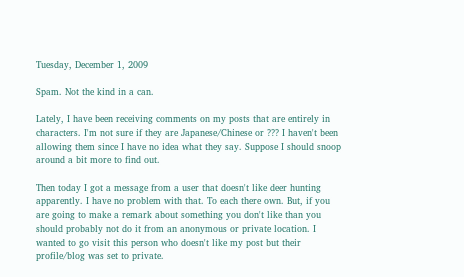Tuesday, December 1, 2009

Spam. Not the kind in a can.

Lately, I have been receiving comments on my posts that are entirely in characters. I'm not sure if they are Japanese/Chinese or ??? I haven't been allowing them since I have no idea what they say. Suppose I should snoop around a bit more to find out.

Then today I got a message from a user that doesn't like deer hunting apparently. I have no problem with that. To each there own. But, if you are going to make a remark about something you don't like than you should probably not do it from an anonymous or private location. I wanted to go visit this person who doesn't like my post but their profile/blog was set to private.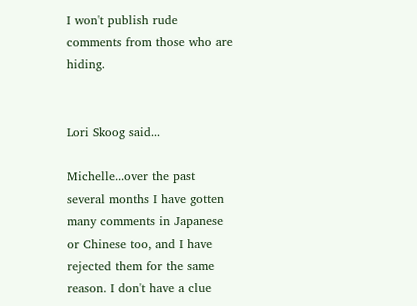I won't publish rude comments from those who are hiding.


Lori Skoog said...

Michelle...over the past several months I have gotten many comments in Japanese or Chinese too, and I have rejected them for the same reason. I don't have a clue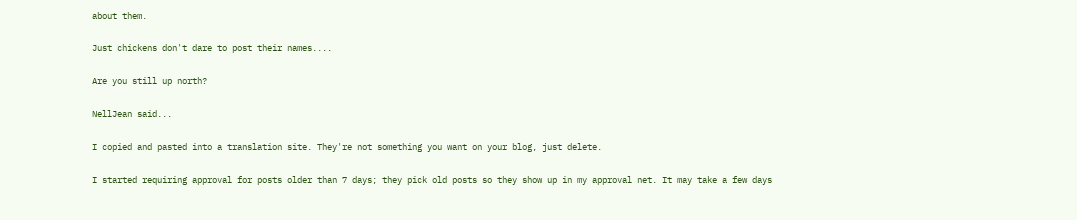about them.

Just chickens don't dare to post their names....

Are you still up north?

NellJean said...

I copied and pasted into a translation site. They're not something you want on your blog, just delete.

I started requiring approval for posts older than 7 days; they pick old posts so they show up in my approval net. It may take a few days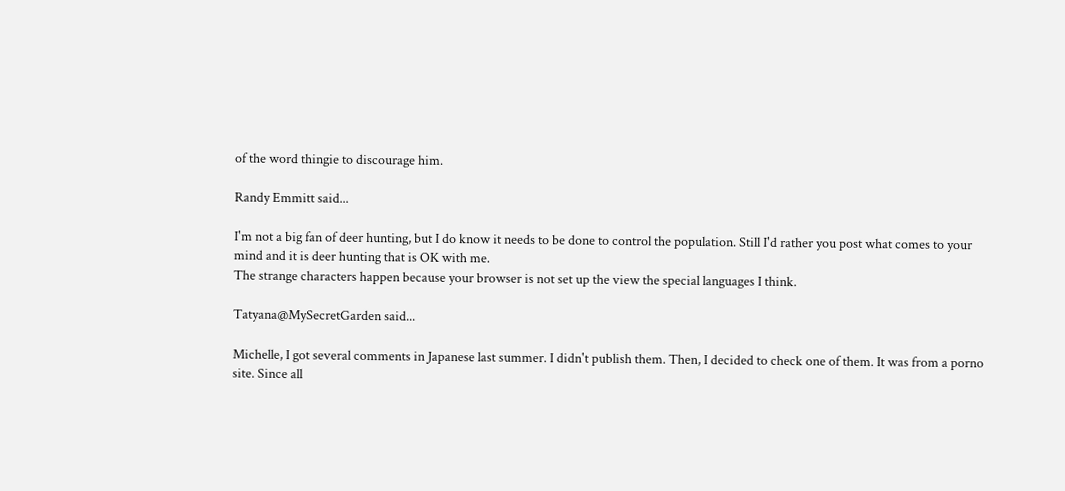of the word thingie to discourage him.

Randy Emmitt said...

I'm not a big fan of deer hunting, but I do know it needs to be done to control the population. Still I'd rather you post what comes to your mind and it is deer hunting that is OK with me.
The strange characters happen because your browser is not set up the view the special languages I think.

Tatyana@MySecretGarden said...

Michelle, I got several comments in Japanese last summer. I didn't publish them. Then, I decided to check one of them. It was from a porno site. Since all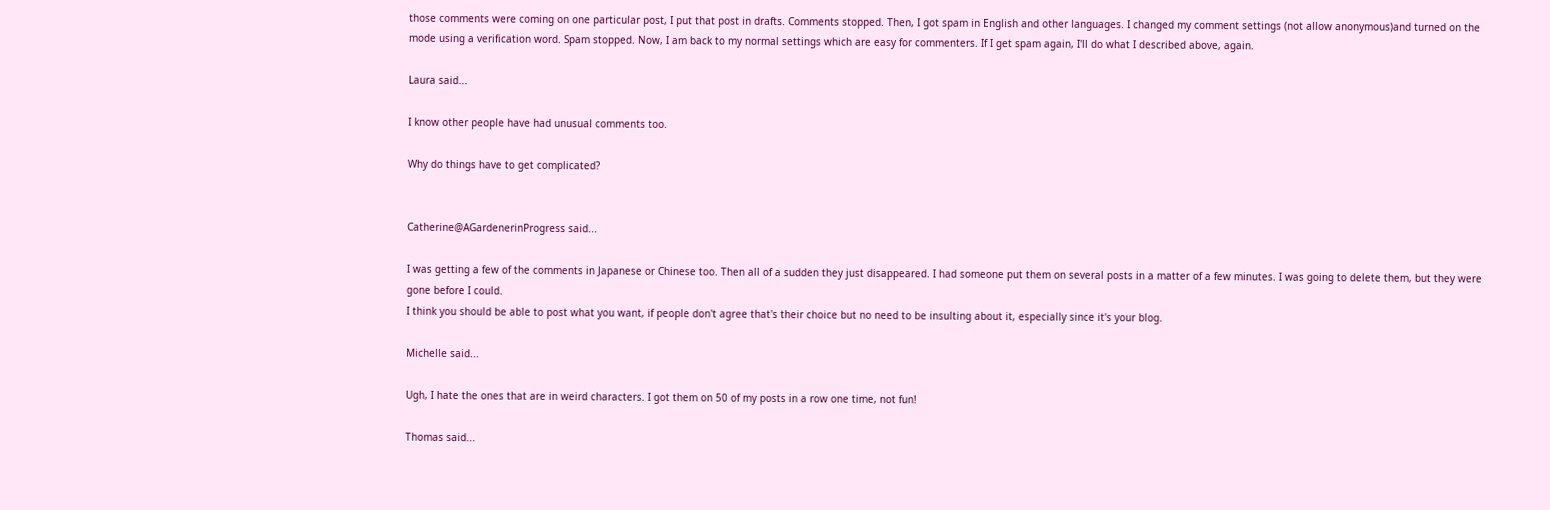those comments were coming on one particular post, I put that post in drafts. Comments stopped. Then, I got spam in English and other languages. I changed my comment settings (not allow anonymous)and turned on the mode using a verification word. Spam stopped. Now, I am back to my normal settings which are easy for commenters. If I get spam again, I'll do what I described above, again.

Laura said...

I know other people have had unusual comments too.

Why do things have to get complicated?


Catherine@AGardenerinProgress said...

I was getting a few of the comments in Japanese or Chinese too. Then all of a sudden they just disappeared. I had someone put them on several posts in a matter of a few minutes. I was going to delete them, but they were gone before I could.
I think you should be able to post what you want, if people don't agree that's their choice but no need to be insulting about it, especially since it's your blog.

Michelle said...

Ugh, I hate the ones that are in weird characters. I got them on 50 of my posts in a row one time, not fun!

Thomas said...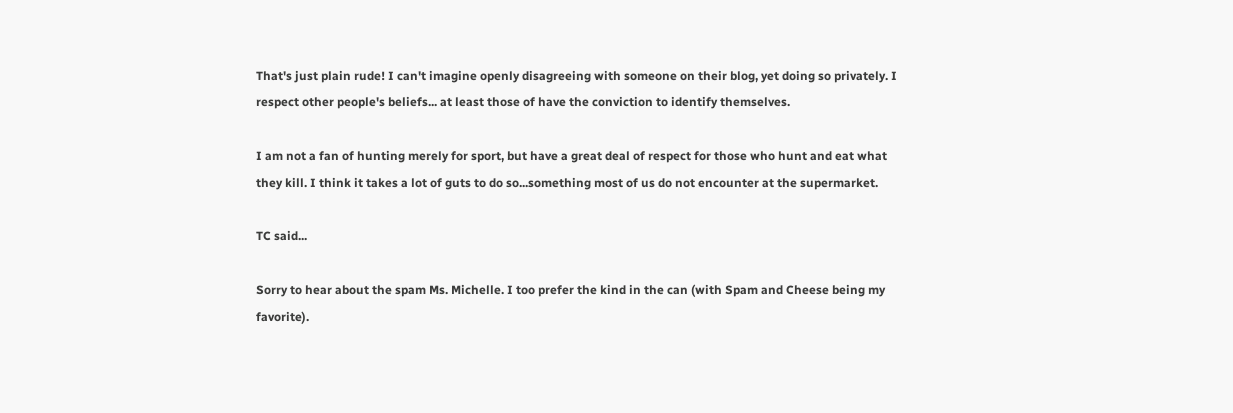That's just plain rude! I can't imagine openly disagreeing with someone on their blog, yet doing so privately. I respect other people's beliefs... at least those of have the conviction to identify themselves.

I am not a fan of hunting merely for sport, but have a great deal of respect for those who hunt and eat what they kill. I think it takes a lot of guts to do so...something most of us do not encounter at the supermarket.

TC said...

Sorry to hear about the spam Ms. Michelle. I too prefer the kind in the can (with Spam and Cheese being my favorite).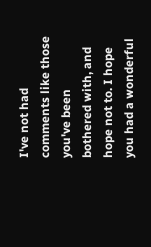I've not had comments like those you've been bothered with, and hope not to. I hope you had a wonderful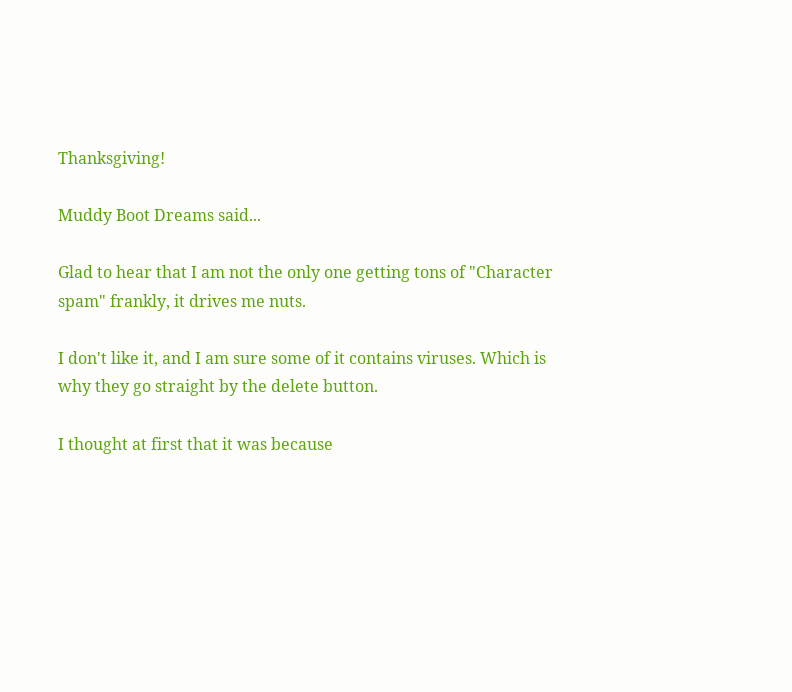Thanksgiving!

Muddy Boot Dreams said...

Glad to hear that I am not the only one getting tons of "Character spam" frankly, it drives me nuts.

I don't like it, and I am sure some of it contains viruses. Which is why they go straight by the delete button.

I thought at first that it was because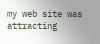my web site was attracting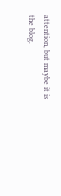attention, but maybe it is the blog.